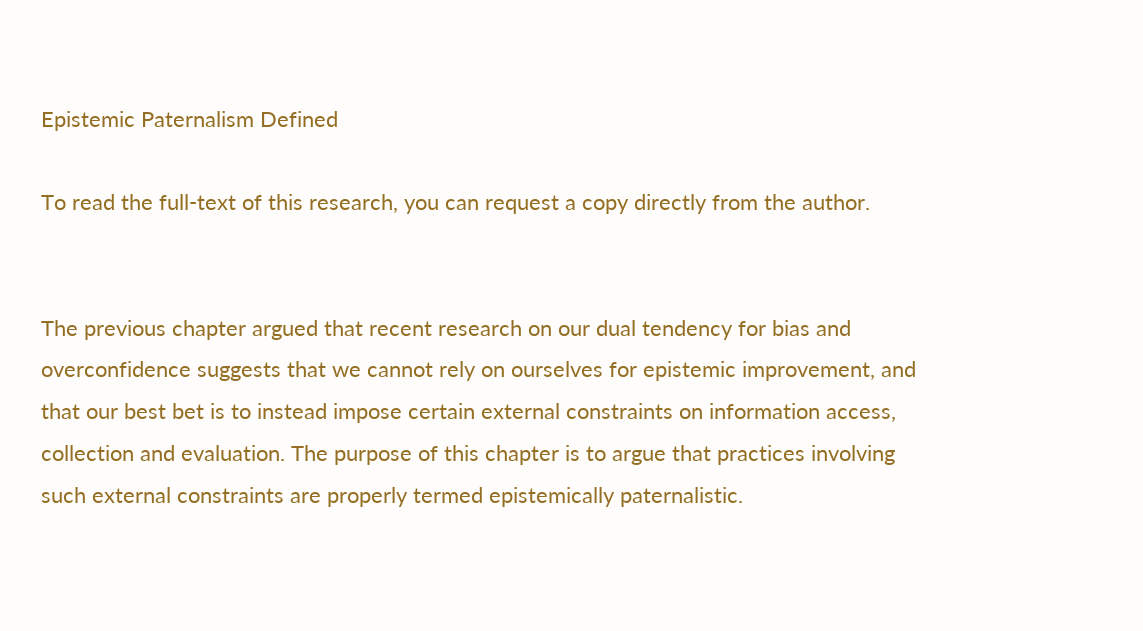Epistemic Paternalism Defined

To read the full-text of this research, you can request a copy directly from the author.


The previous chapter argued that recent research on our dual tendency for bias and overconfidence suggests that we cannot rely on ourselves for epistemic improvement, and that our best bet is to instead impose certain external constraints on information access, collection and evaluation. The purpose of this chapter is to argue that practices involving such external constraints are properly termed epistemically paternalistic.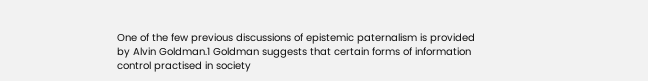One of the few previous discussions of epistemic paternalism is provided by Alvin Goldman.1 Goldman suggests that certain forms of information control practised in society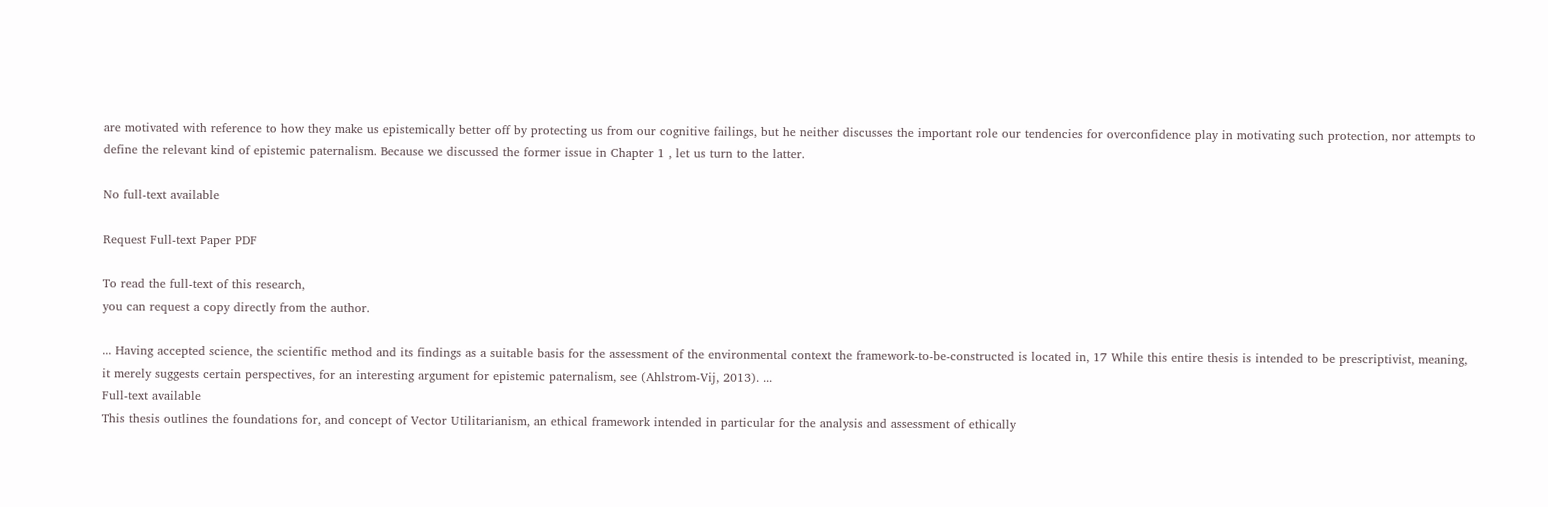are motivated with reference to how they make us epistemically better off by protecting us from our cognitive failings, but he neither discusses the important role our tendencies for overconfidence play in motivating such protection, nor attempts to define the relevant kind of epistemic paternalism. Because we discussed the former issue in Chapter 1 , let us turn to the latter.

No full-text available

Request Full-text Paper PDF

To read the full-text of this research,
you can request a copy directly from the author.

... Having accepted science, the scientific method and its findings as a suitable basis for the assessment of the environmental context the framework-to-be-constructed is located in, 17 While this entire thesis is intended to be prescriptivist, meaning, it merely suggests certain perspectives, for an interesting argument for epistemic paternalism, see (Ahlstrom-Vij, 2013). ...
Full-text available
This thesis outlines the foundations for, and concept of Vector Utilitarianism, an ethical framework intended in particular for the analysis and assessment of ethically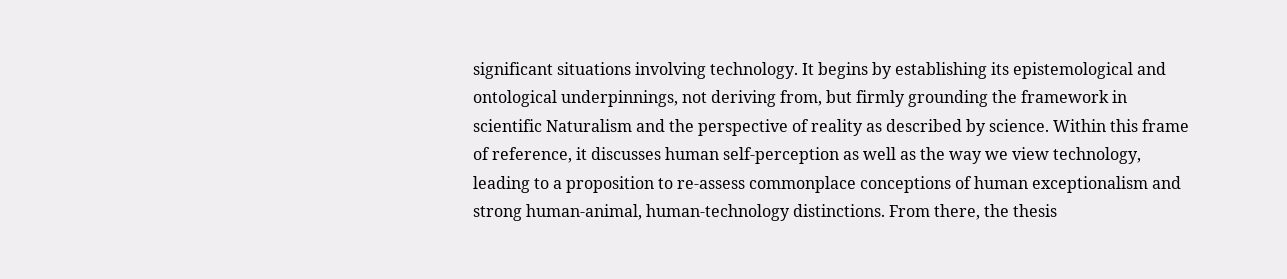significant situations involving technology. It begins by establishing its epistemological and ontological underpinnings, not deriving from, but firmly grounding the framework in scientific Naturalism and the perspective of reality as described by science. Within this frame of reference, it discusses human self-perception as well as the way we view technology, leading to a proposition to re-assess commonplace conceptions of human exceptionalism and strong human-animal, human-technology distinctions. From there, the thesis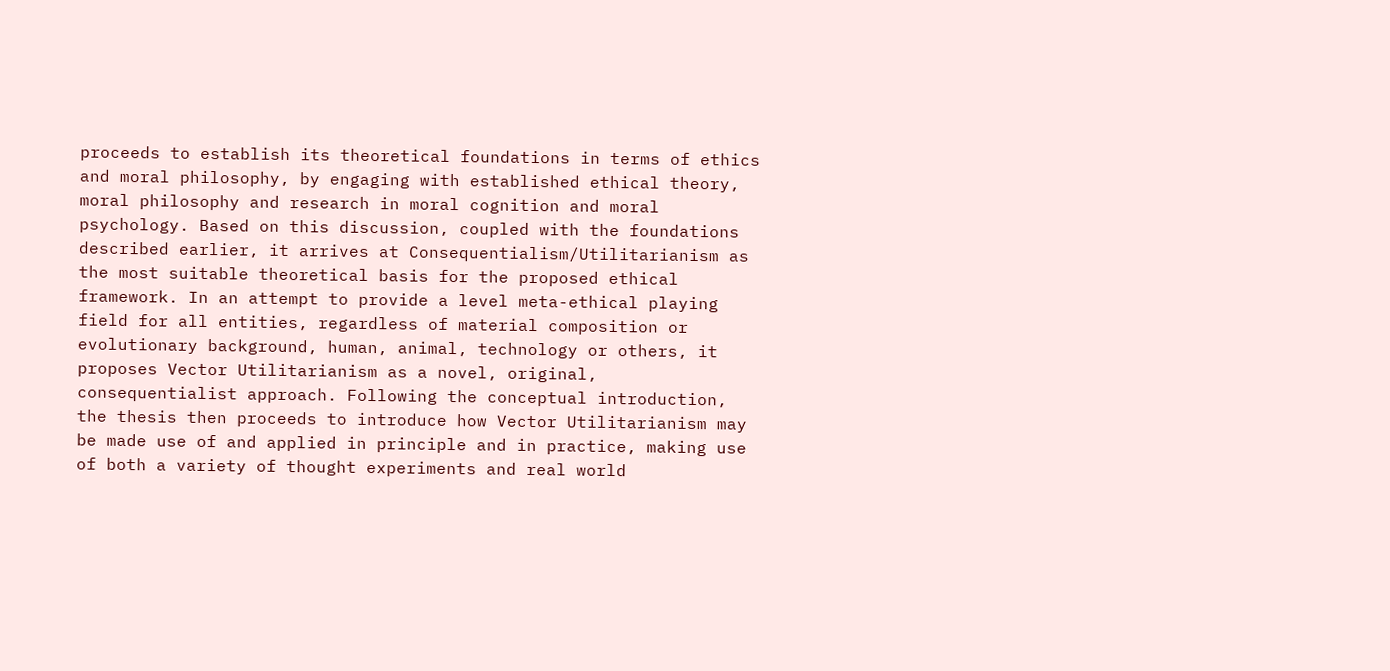proceeds to establish its theoretical foundations in terms of ethics and moral philosophy, by engaging with established ethical theory, moral philosophy and research in moral cognition and moral psychology. Based on this discussion, coupled with the foundations described earlier, it arrives at Consequentialism/Utilitarianism as the most suitable theoretical basis for the proposed ethical framework. In an attempt to provide a level meta-ethical playing field for all entities, regardless of material composition or evolutionary background, human, animal, technology or others, it proposes Vector Utilitarianism as a novel, original, consequentialist approach. Following the conceptual introduction, the thesis then proceeds to introduce how Vector Utilitarianism may be made use of and applied in principle and in practice, making use of both a variety of thought experiments and real world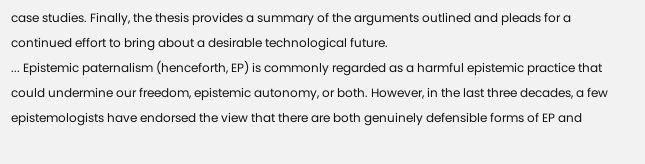case studies. Finally, the thesis provides a summary of the arguments outlined and pleads for a continued effort to bring about a desirable technological future.
... Epistemic paternalism (henceforth, EP) is commonly regarded as a harmful epistemic practice that could undermine our freedom, epistemic autonomy, or both. However, in the last three decades, a few epistemologists have endorsed the view that there are both genuinely defensible forms of EP and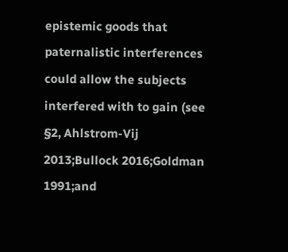epistemic goods that paternalistic interferences could allow the subjects interfered with to gain (see §2, Ahlstrom-Vij 2013;Bullock 2016;Goldman 1991;and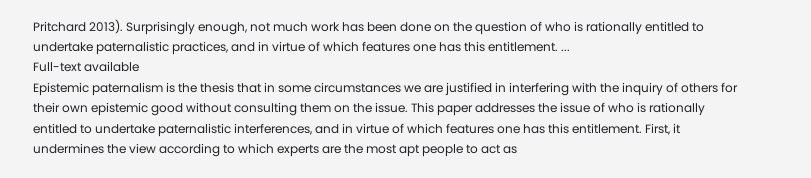Pritchard 2013). Surprisingly enough, not much work has been done on the question of who is rationally entitled to undertake paternalistic practices, and in virtue of which features one has this entitlement. ...
Full-text available
Epistemic paternalism is the thesis that in some circumstances we are justified in interfering with the inquiry of others for their own epistemic good without consulting them on the issue. This paper addresses the issue of who is rationally entitled to undertake paternalistic interferences, and in virtue of which features one has this entitlement. First, it undermines the view according to which experts are the most apt people to act as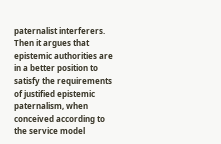paternalist interferers. Then it argues that epistemic authorities are in a better position to satisfy the requirements of justified epistemic paternalism, when conceived according to the service model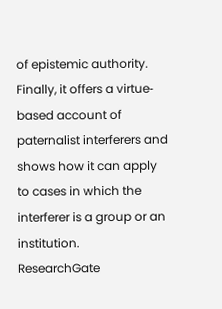of epistemic authority. Finally, it offers a virtue‐based account of paternalist interferers and shows how it can apply to cases in which the interferer is a group or an institution.
ResearchGate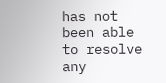has not been able to resolve any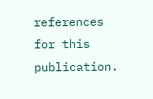references for this publication.